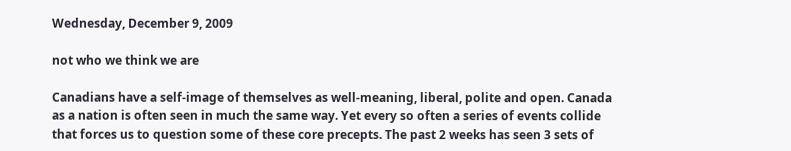Wednesday, December 9, 2009

not who we think we are

Canadians have a self-image of themselves as well-meaning, liberal, polite and open. Canada as a nation is often seen in much the same way. Yet every so often a series of events collide that forces us to question some of these core precepts. The past 2 weeks has seen 3 sets of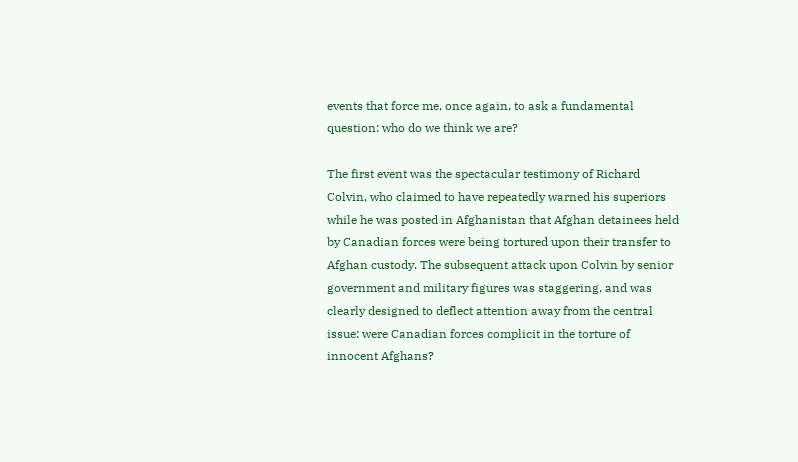events that force me, once again, to ask a fundamental question: who do we think we are?

The first event was the spectacular testimony of Richard Colvin, who claimed to have repeatedly warned his superiors while he was posted in Afghanistan that Afghan detainees held by Canadian forces were being tortured upon their transfer to Afghan custody. The subsequent attack upon Colvin by senior government and military figures was staggering, and was clearly designed to deflect attention away from the central issue: were Canadian forces complicit in the torture of innocent Afghans?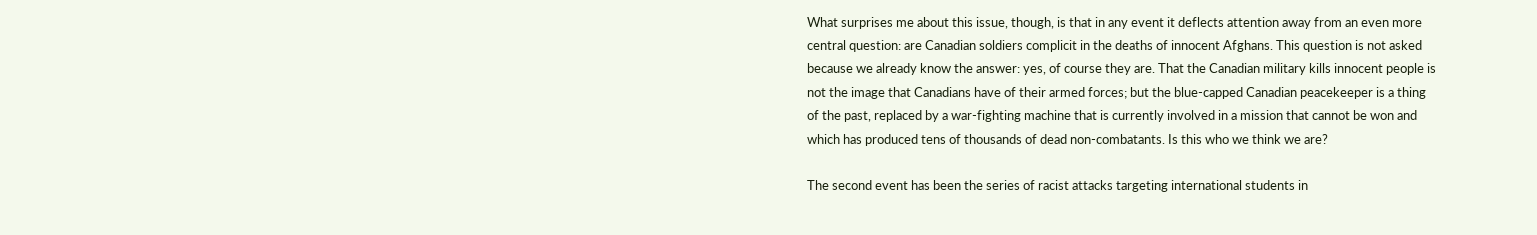What surprises me about this issue, though, is that in any event it deflects attention away from an even more central question: are Canadian soldiers complicit in the deaths of innocent Afghans. This question is not asked because we already know the answer: yes, of course they are. That the Canadian military kills innocent people is not the image that Canadians have of their armed forces; but the blue-capped Canadian peacekeeper is a thing of the past, replaced by a war-fighting machine that is currently involved in a mission that cannot be won and which has produced tens of thousands of dead non-combatants. Is this who we think we are?

The second event has been the series of racist attacks targeting international students in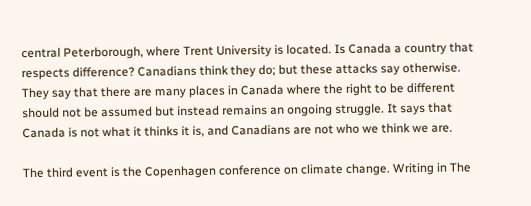central Peterborough, where Trent University is located. Is Canada a country that respects difference? Canadians think they do; but these attacks say otherwise. They say that there are many places in Canada where the right to be different should not be assumed but instead remains an ongoing struggle. It says that Canada is not what it thinks it is, and Canadians are not who we think we are.

The third event is the Copenhagen conference on climate change. Writing in The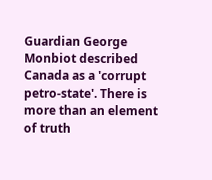Guardian George Monbiot described Canada as a 'corrupt petro-state'. There is more than an element of truth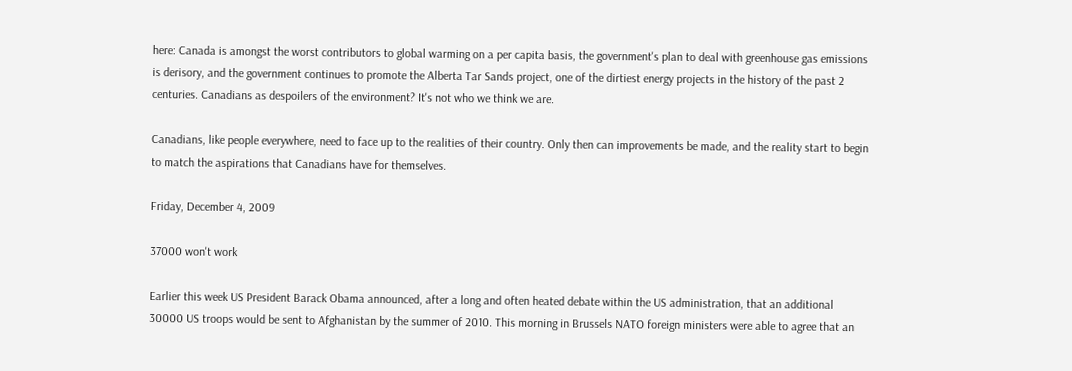here: Canada is amongst the worst contributors to global warming on a per capita basis, the government's plan to deal with greenhouse gas emissions is derisory, and the government continues to promote the Alberta Tar Sands project, one of the dirtiest energy projects in the history of the past 2 centuries. Canadians as despoilers of the environment? It's not who we think we are.

Canadians, like people everywhere, need to face up to the realities of their country. Only then can improvements be made, and the reality start to begin to match the aspirations that Canadians have for themselves.

Friday, December 4, 2009

37000 won't work

Earlier this week US President Barack Obama announced, after a long and often heated debate within the US administration, that an additional 30000 US troops would be sent to Afghanistan by the summer of 2010. This morning in Brussels NATO foreign ministers were able to agree that an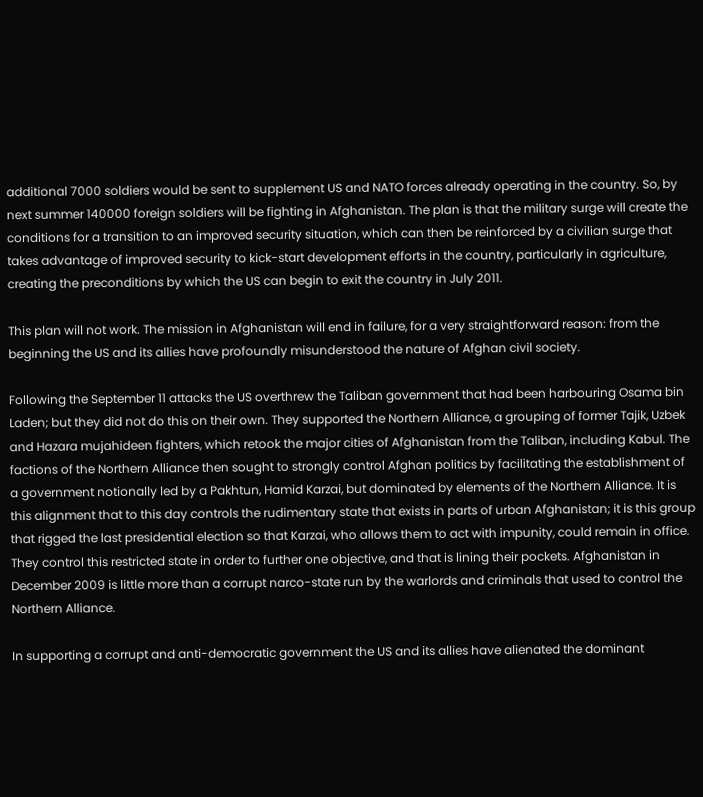additional 7000 soldiers would be sent to supplement US and NATO forces already operating in the country. So, by next summer 140000 foreign soldiers will be fighting in Afghanistan. The plan is that the military surge will create the conditions for a transition to an improved security situation, which can then be reinforced by a civilian surge that takes advantage of improved security to kick-start development efforts in the country, particularly in agriculture, creating the preconditions by which the US can begin to exit the country in July 2011.

This plan will not work. The mission in Afghanistan will end in failure, for a very straightforward reason: from the beginning the US and its allies have profoundly misunderstood the nature of Afghan civil society.

Following the September 11 attacks the US overthrew the Taliban government that had been harbouring Osama bin Laden; but they did not do this on their own. They supported the Northern Alliance, a grouping of former Tajik, Uzbek and Hazara mujahideen fighters, which retook the major cities of Afghanistan from the Taliban, including Kabul. The factions of the Northern Alliance then sought to strongly control Afghan politics by facilitating the establishment of a government notionally led by a Pakhtun, Hamid Karzai, but dominated by elements of the Northern Alliance. It is this alignment that to this day controls the rudimentary state that exists in parts of urban Afghanistan; it is this group that rigged the last presidential election so that Karzai, who allows them to act with impunity, could remain in office. They control this restricted state in order to further one objective, and that is lining their pockets. Afghanistan in December 2009 is little more than a corrupt narco-state run by the warlords and criminals that used to control the Northern Alliance.

In supporting a corrupt and anti-democratic government the US and its allies have alienated the dominant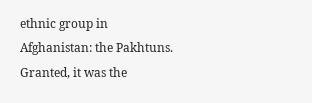ethnic group in Afghanistan: the Pakhtuns. Granted, it was the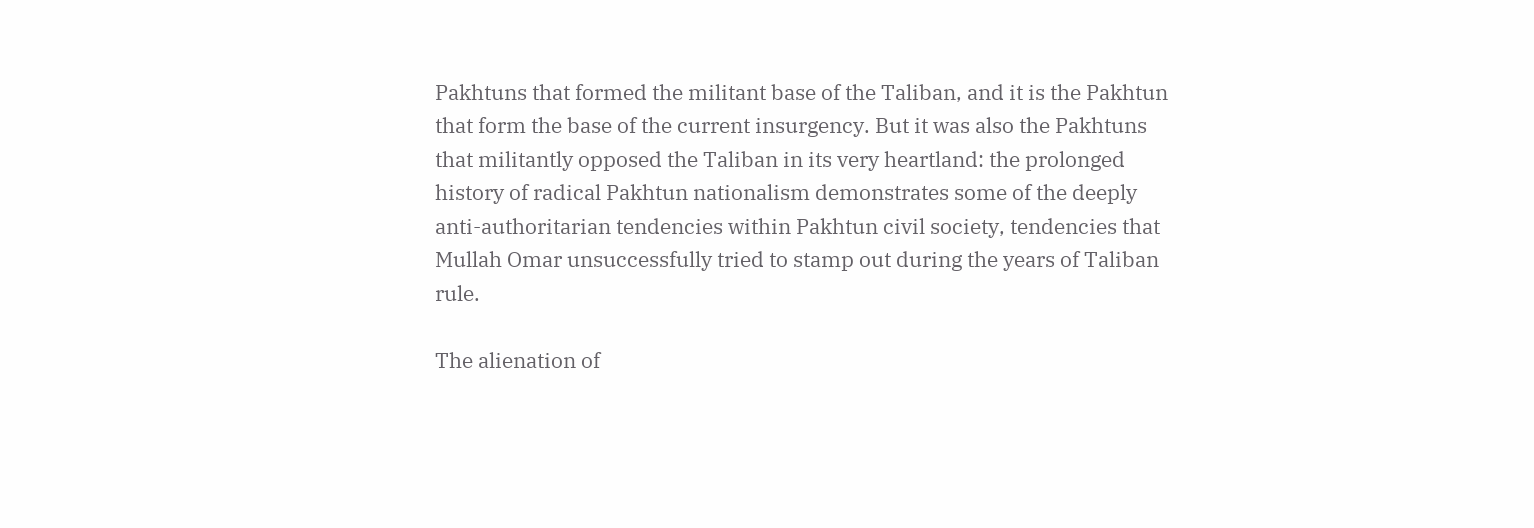Pakhtuns that formed the militant base of the Taliban, and it is the Pakhtun that form the base of the current insurgency. But it was also the Pakhtuns that militantly opposed the Taliban in its very heartland: the prolonged history of radical Pakhtun nationalism demonstrates some of the deeply anti-authoritarian tendencies within Pakhtun civil society, tendencies that Mullah Omar unsuccessfully tried to stamp out during the years of Taliban rule.

The alienation of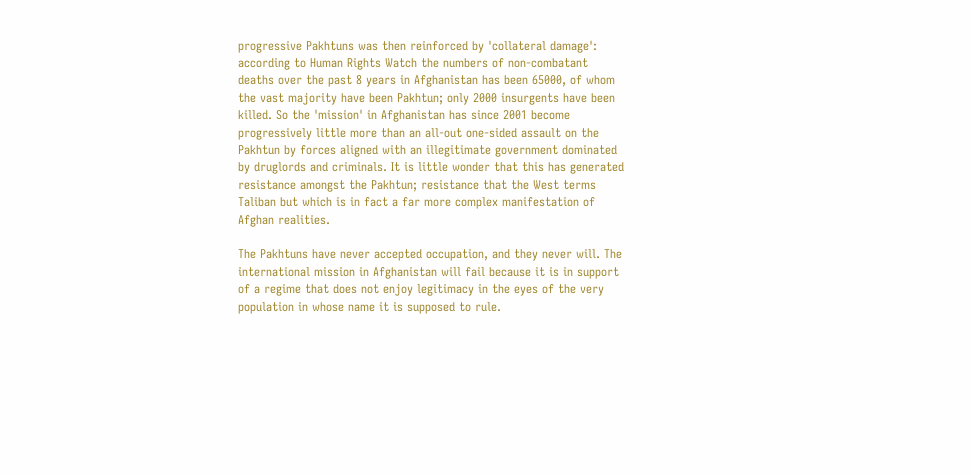progressive Pakhtuns was then reinforced by 'collateral damage': according to Human Rights Watch the numbers of non-combatant deaths over the past 8 years in Afghanistan has been 65000, of whom the vast majority have been Pakhtun; only 2000 insurgents have been killed. So the 'mission' in Afghanistan has since 2001 become progressively little more than an all-out one-sided assault on the Pakhtun by forces aligned with an illegitimate government dominated by druglords and criminals. It is little wonder that this has generated resistance amongst the Pakhtun; resistance that the West terms Taliban but which is in fact a far more complex manifestation of Afghan realities.

The Pakhtuns have never accepted occupation, and they never will. The international mission in Afghanistan will fail because it is in support of a regime that does not enjoy legitimacy in the eyes of the very population in whose name it is supposed to rule.